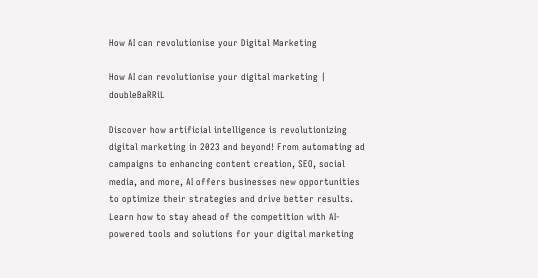How AI can revolutionise your Digital Marketing

How AI can revolutionise your digital marketing | doubleBaRRiL

Discover how artificial intelligence is revolutionizing digital marketing in 2023 and beyond! From automating ad campaigns to enhancing content creation, SEO, social media, and more, AI offers businesses new opportunities to optimize their strategies and drive better results. Learn how to stay ahead of the competition with AI-powered tools and solutions for your digital marketing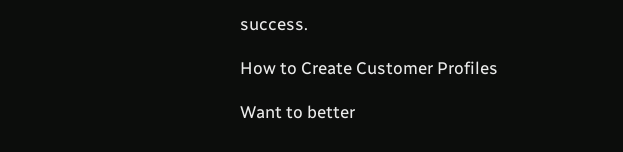success.

How to Create Customer Profiles

Want to better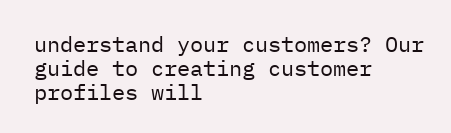understand your customers? Our guide to creating customer profiles will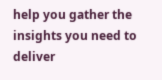help you gather the insights you need to deliver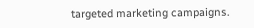targeted marketing campaigns.